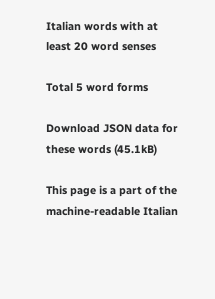Italian words with at least 20 word senses

Total 5 word forms

Download JSON data for these words (45.1kB)

This page is a part of the machine-readable Italian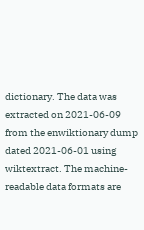dictionary. The data was extracted on 2021-06-09 from the enwiktionary dump dated 2021-06-01 using wiktextract. The machine-readable data formats are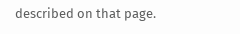described on that page.